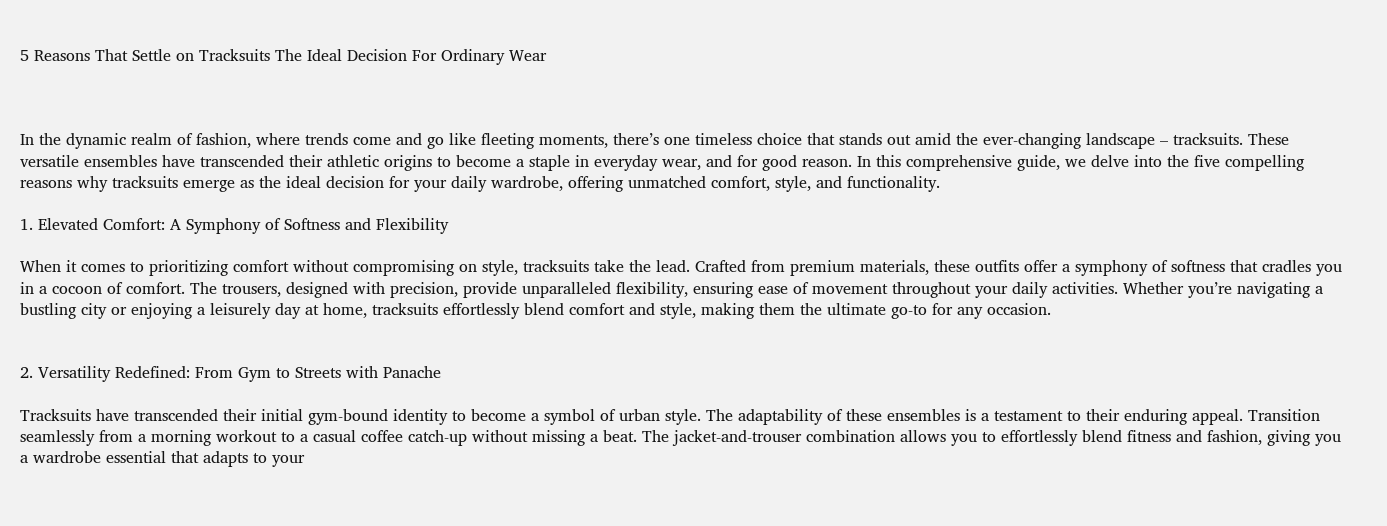5 Reasons That Settle on Tracksuits The Ideal Decision For Ordinary Wear



In the dynamic realm of fashion, where trends come and go like fleeting moments, there’s one timeless choice that stands out amid the ever-changing landscape – tracksuits. These versatile ensembles have transcended their athletic origins to become a staple in everyday wear, and for good reason. In this comprehensive guide, we delve into the five compelling reasons why tracksuits emerge as the ideal decision for your daily wardrobe, offering unmatched comfort, style, and functionality.

1. Elevated Comfort: A Symphony of Softness and Flexibility

When it comes to prioritizing comfort without compromising on style, tracksuits take the lead. Crafted from premium materials, these outfits offer a symphony of softness that cradles you in a cocoon of comfort. The trousers, designed with precision, provide unparalleled flexibility, ensuring ease of movement throughout your daily activities. Whether you’re navigating a bustling city or enjoying a leisurely day at home, tracksuits effortlessly blend comfort and style, making them the ultimate go-to for any occasion.


2. Versatility Redefined: From Gym to Streets with Panache

Tracksuits have transcended their initial gym-bound identity to become a symbol of urban style. The adaptability of these ensembles is a testament to their enduring appeal. Transition seamlessly from a morning workout to a casual coffee catch-up without missing a beat. The jacket-and-trouser combination allows you to effortlessly blend fitness and fashion, giving you a wardrobe essential that adapts to your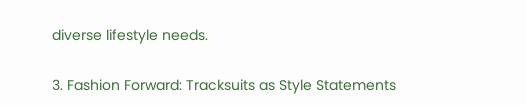diverse lifestyle needs.

3. Fashion Forward: Tracksuits as Style Statements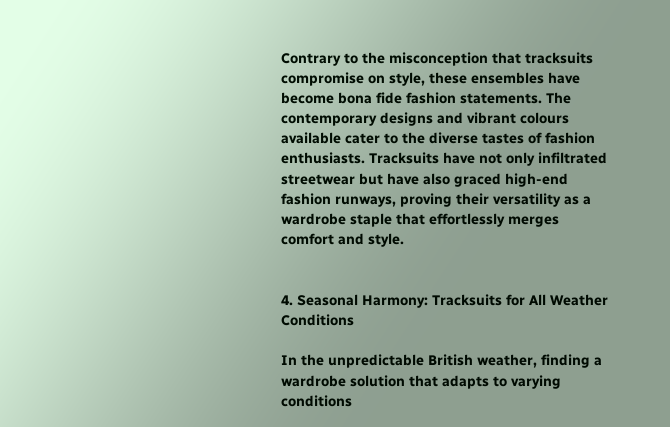Contrary to the misconception that tracksuits compromise on style, these ensembles have become bona fide fashion statements. The contemporary designs and vibrant colours available cater to the diverse tastes of fashion enthusiasts. Tracksuits have not only infiltrated streetwear but have also graced high-end fashion runways, proving their versatility as a wardrobe staple that effortlessly merges comfort and style.


4. Seasonal Harmony: Tracksuits for All Weather Conditions

In the unpredictable British weather, finding a wardrobe solution that adapts to varying conditions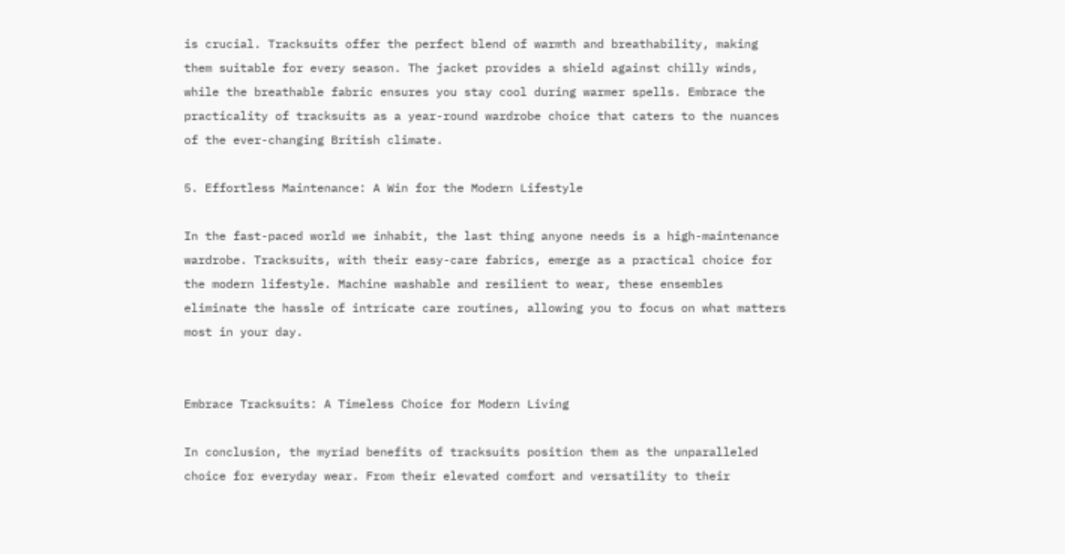is crucial. Tracksuits offer the perfect blend of warmth and breathability, making them suitable for every season. The jacket provides a shield against chilly winds, while the breathable fabric ensures you stay cool during warmer spells. Embrace the practicality of tracksuits as a year-round wardrobe choice that caters to the nuances of the ever-changing British climate.

5. Effortless Maintenance: A Win for the Modern Lifestyle

In the fast-paced world we inhabit, the last thing anyone needs is a high-maintenance wardrobe. Tracksuits, with their easy-care fabrics, emerge as a practical choice for the modern lifestyle. Machine washable and resilient to wear, these ensembles eliminate the hassle of intricate care routines, allowing you to focus on what matters most in your day.


Embrace Tracksuits: A Timeless Choice for Modern Living

In conclusion, the myriad benefits of tracksuits position them as the unparalleled choice for everyday wear. From their elevated comfort and versatility to their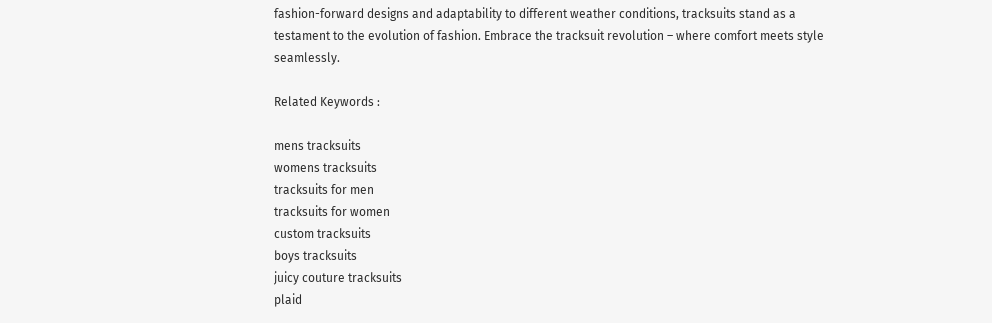fashion-forward designs and adaptability to different weather conditions, tracksuits stand as a testament to the evolution of fashion. Embrace the tracksuit revolution – where comfort meets style seamlessly.

Related Keywords :

mens tracksuits
womens tracksuits
tracksuits for men
tracksuits for women
custom tracksuits
boys tracksuits
juicy couture tracksuits
plaid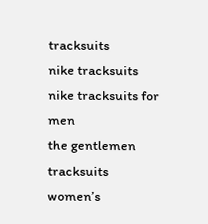tracksuits
nike tracksuits
nike tracksuits for men
the gentlemen tracksuits
women’s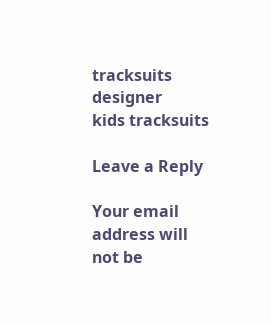tracksuits designer
kids tracksuits

Leave a Reply

Your email address will not be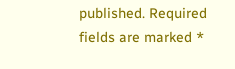published. Required fields are marked *